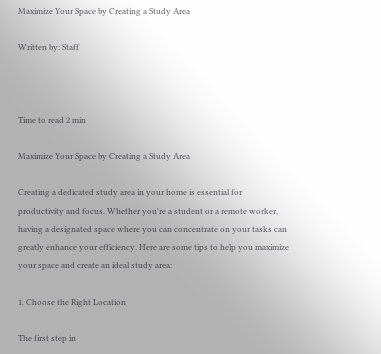Maximize Your Space by Creating a Study Area

Written by: Staff



Time to read 2 min

Maximize Your Space by Creating a Study Area

Creating a dedicated study area in your home is essential for productivity and focus. Whether you're a student or a remote worker, having a designated space where you can concentrate on your tasks can greatly enhance your efficiency. Here are some tips to help you maximize your space and create an ideal study area:

1. Choose the Right Location

The first step in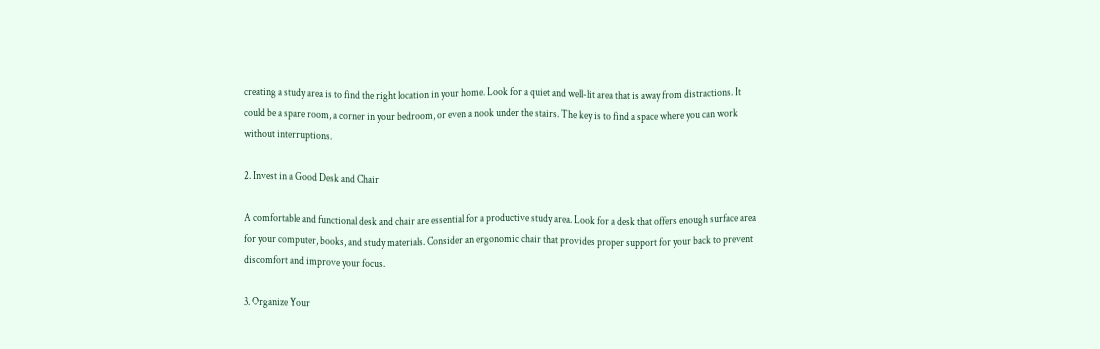creating a study area is to find the right location in your home. Look for a quiet and well-lit area that is away from distractions. It could be a spare room, a corner in your bedroom, or even a nook under the stairs. The key is to find a space where you can work without interruptions.

2. Invest in a Good Desk and Chair

A comfortable and functional desk and chair are essential for a productive study area. Look for a desk that offers enough surface area for your computer, books, and study materials. Consider an ergonomic chair that provides proper support for your back to prevent discomfort and improve your focus.

3. Organize Your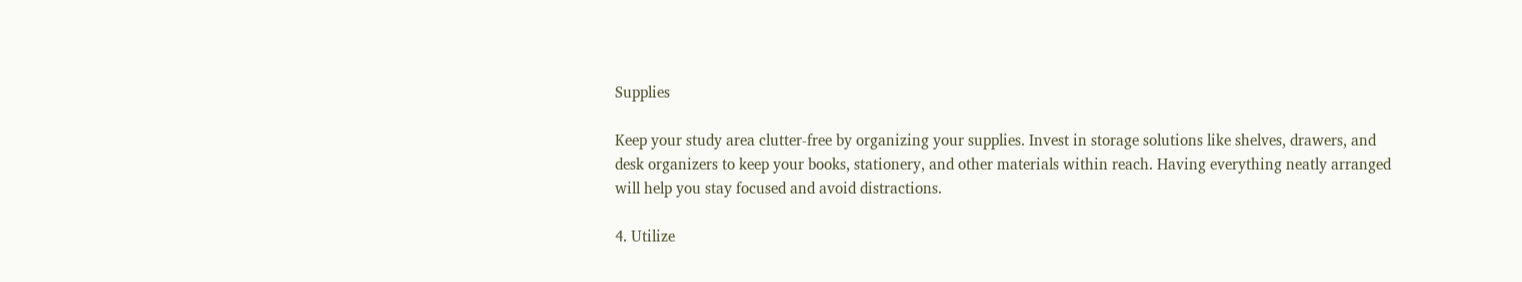Supplies

Keep your study area clutter-free by organizing your supplies. Invest in storage solutions like shelves, drawers, and desk organizers to keep your books, stationery, and other materials within reach. Having everything neatly arranged will help you stay focused and avoid distractions.

4. Utilize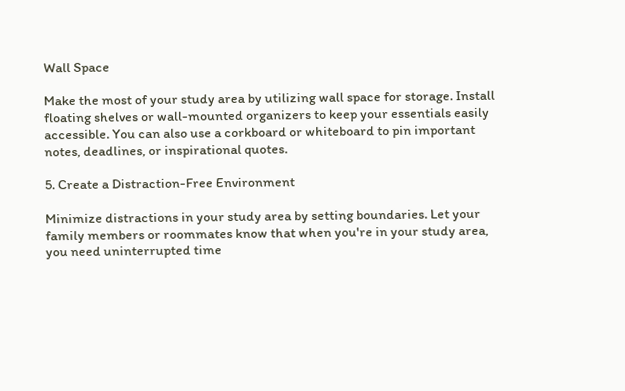Wall Space

Make the most of your study area by utilizing wall space for storage. Install floating shelves or wall-mounted organizers to keep your essentials easily accessible. You can also use a corkboard or whiteboard to pin important notes, deadlines, or inspirational quotes.

5. Create a Distraction-Free Environment

Minimize distractions in your study area by setting boundaries. Let your family members or roommates know that when you're in your study area, you need uninterrupted time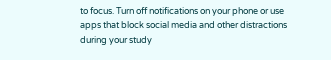to focus. Turn off notifications on your phone or use apps that block social media and other distractions during your study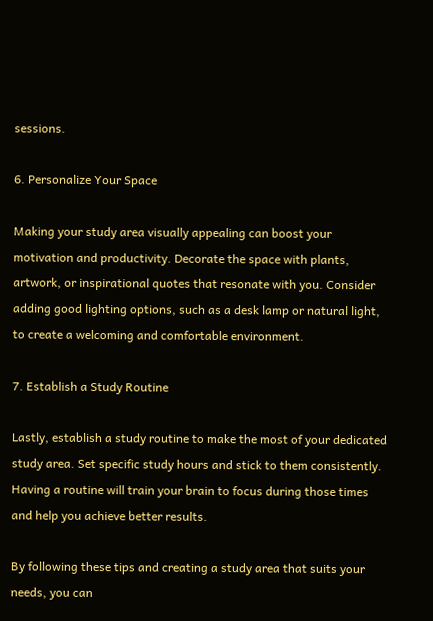sessions.

6. Personalize Your Space

Making your study area visually appealing can boost your motivation and productivity. Decorate the space with plants, artwork, or inspirational quotes that resonate with you. Consider adding good lighting options, such as a desk lamp or natural light, to create a welcoming and comfortable environment.

7. Establish a Study Routine

Lastly, establish a study routine to make the most of your dedicated study area. Set specific study hours and stick to them consistently. Having a routine will train your brain to focus during those times and help you achieve better results.

By following these tips and creating a study area that suits your needs, you can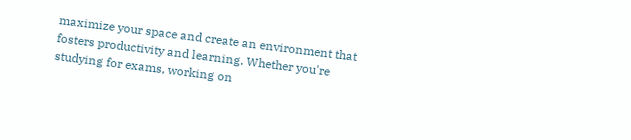maximize your space and create an environment that fosters productivity and learning. Whether you're studying for exams, working on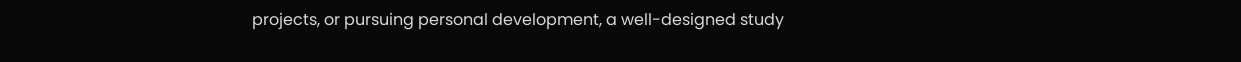projects, or pursuing personal development, a well-designed study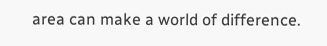area can make a world of difference.